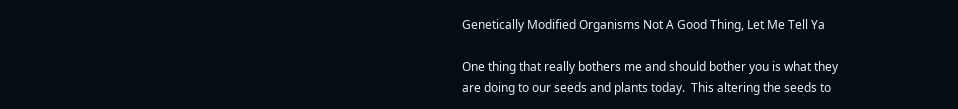Genetically Modified Organisms Not A Good Thing, Let Me Tell Ya

One thing that really bothers me and should bother you is what they are doing to our seeds and plants today.  This altering the seeds to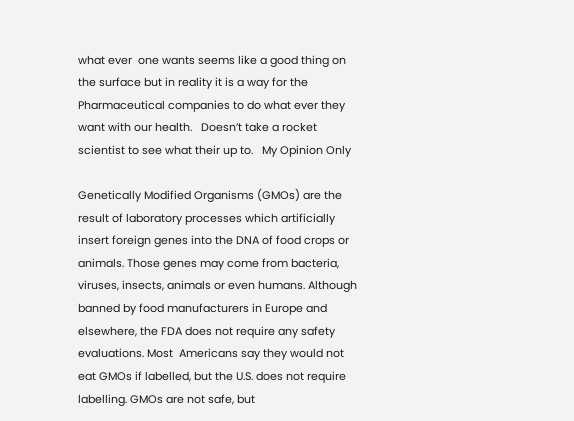what ever  one wants seems like a good thing on the surface but in reality it is a way for the Pharmaceutical companies to do what ever they want with our health.   Doesn’t take a rocket scientist to see what their up to.   My Opinion Only

Genetically Modified Organisms (GMOs) are the result of laboratory processes which artificially insert foreign genes into the DNA of food crops or animals. Those genes may come from bacteria, viruses, insects, animals or even humans. Although banned by food manufacturers in Europe and elsewhere, the FDA does not require any safety evaluations. Most  Americans say they would not eat GMOs if labelled, but the U.S. does not require labelling. GMOs are not safe, but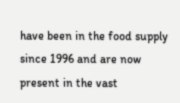have been in the food supply since 1996 and are now present in the vast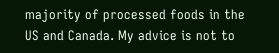majority of processed foods in the US and Canada. My advice is not to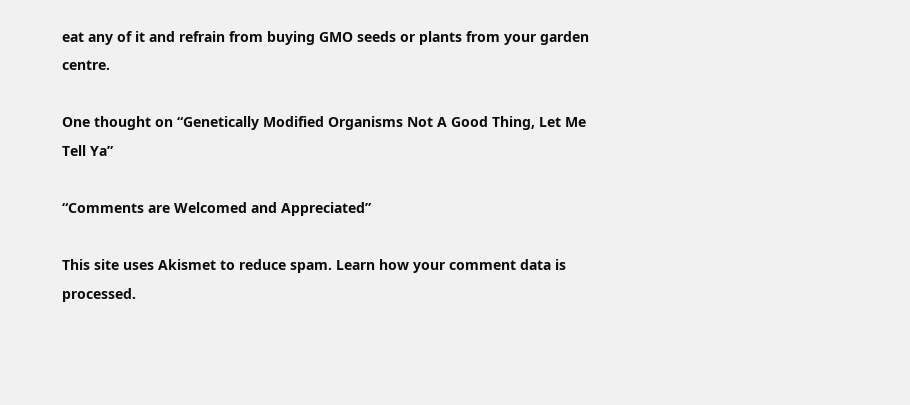eat any of it and refrain from buying GMO seeds or plants from your garden centre.

One thought on “Genetically Modified Organisms Not A Good Thing, Let Me Tell Ya”

“Comments are Welcomed and Appreciated”

This site uses Akismet to reduce spam. Learn how your comment data is processed.